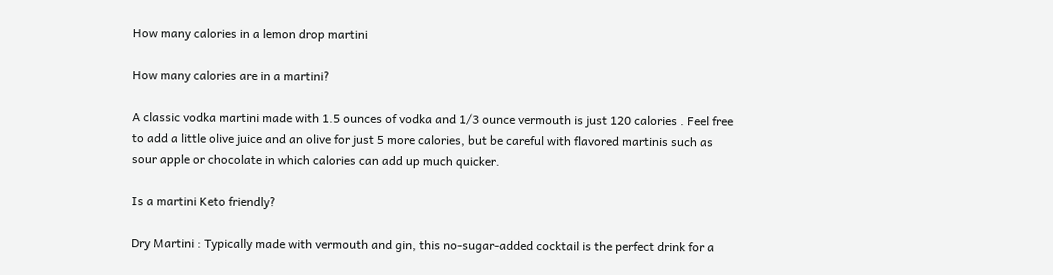How many calories in a lemon drop martini

How many calories are in a martini?

A classic vodka martini made with 1.5 ounces of vodka and 1/3 ounce vermouth is just 120 calories . Feel free to add a little olive juice and an olive for just 5 more calories, but be careful with flavored martinis such as sour apple or chocolate in which calories can add up much quicker.

Is a martini Keto friendly?

Dry Martini : Typically made with vermouth and gin, this no-sugar-added cocktail is the perfect drink for a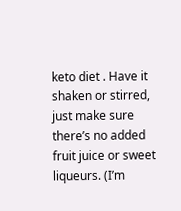keto diet . Have it shaken or stirred, just make sure there’s no added fruit juice or sweet liqueurs. (I’m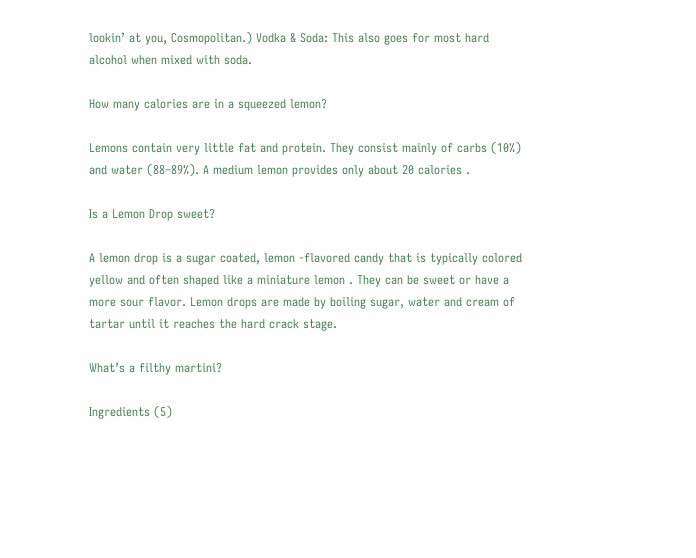lookin’ at you, Cosmopolitan.) Vodka & Soda: This also goes for most hard alcohol when mixed with soda.

How many calories are in a squeezed lemon?

Lemons contain very little fat and protein. They consist mainly of carbs (10%) and water (88–89%). A medium lemon provides only about 20 calories .

Is a Lemon Drop sweet?

A lemon drop is a sugar coated, lemon -flavored candy that is typically colored yellow and often shaped like a miniature lemon . They can be sweet or have a more sour flavor. Lemon drops are made by boiling sugar, water and cream of tartar until it reaches the hard crack stage.

What’s a filthy martini?

Ingredients (5)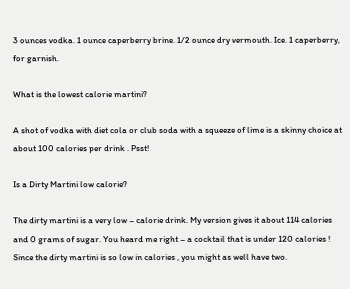3 ounces vodka. 1 ounce caperberry brine. 1/2 ounce dry vermouth. Ice. 1 caperberry, for garnish.

What is the lowest calorie martini?

A shot of vodka with diet cola or club soda with a squeeze of lime is a skinny choice at about 100 calories per drink . Psst!

Is a Dirty Martini low calorie?

The dirty martini is a very low – calorie drink. My version gives it about 114 calories and 0 grams of sugar. You heard me right – a cocktail that is under 120 calories ! Since the dirty martini is so low in calories , you might as well have two.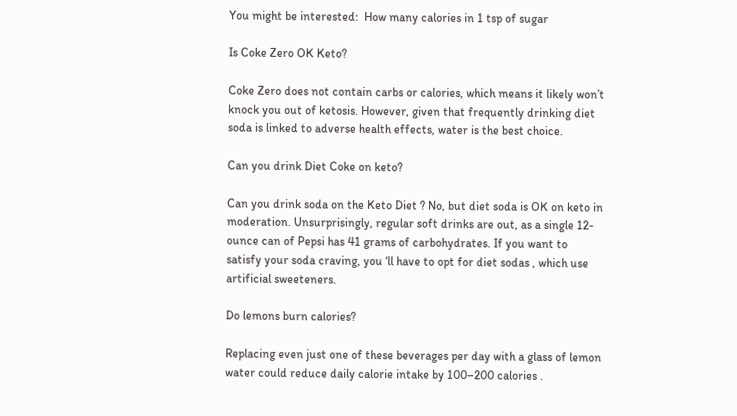You might be interested:  How many calories in 1 tsp of sugar

Is Coke Zero OK Keto?

Coke Zero does not contain carbs or calories, which means it likely won’t knock you out of ketosis. However, given that frequently drinking diet soda is linked to adverse health effects, water is the best choice.

Can you drink Diet Coke on keto?

Can you drink soda on the Keto Diet ? No, but diet soda is OK on keto in moderation. Unsurprisingly, regular soft drinks are out, as a single 12-ounce can of Pepsi has 41 grams of carbohydrates. If you want to satisfy your soda craving, you ‘ll have to opt for diet sodas , which use artificial sweeteners.

Do lemons burn calories?

Replacing even just one of these beverages per day with a glass of lemon water could reduce daily calorie intake by 100–200 calories .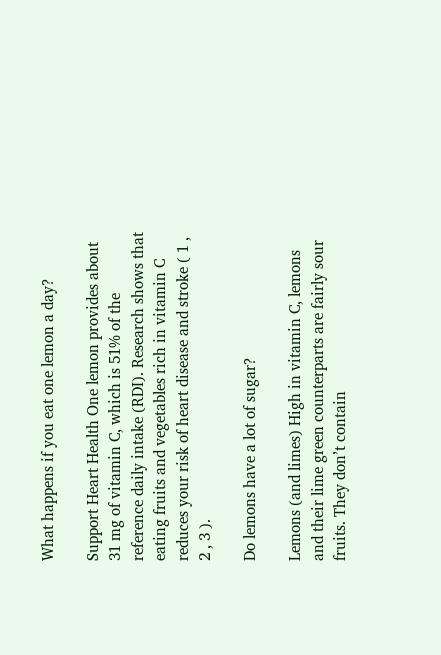What happens if you eat one lemon a day?

Support Heart Health One lemon provides about 31 mg of vitamin C, which is 51% of the reference daily intake (RDI). Research shows that eating fruits and vegetables rich in vitamin C reduces your risk of heart disease and stroke ( 1 , 2 , 3 ).

Do lemons have a lot of sugar?

Lemons (and limes) High in vitamin C, lemons and their lime green counterparts are fairly sour fruits. They don’t contain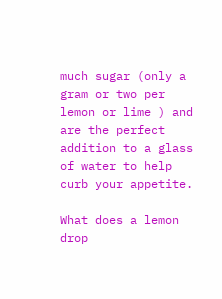much sugar (only a gram or two per lemon or lime ) and are the perfect addition to a glass of water to help curb your appetite.

What does a lemon drop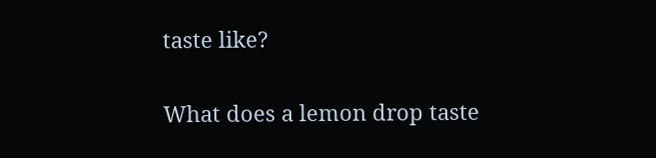taste like?

What does a lemon drop taste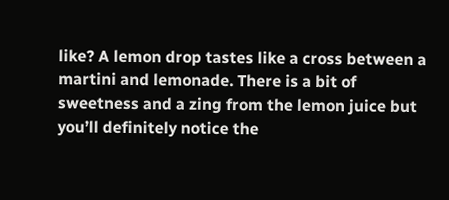like? A lemon drop tastes like a cross between a martini and lemonade. There is a bit of sweetness and a zing from the lemon juice but you’ll definitely notice the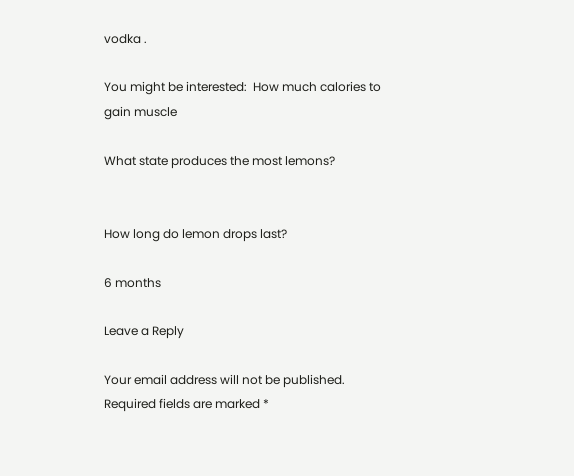vodka .

You might be interested:  How much calories to gain muscle

What state produces the most lemons?


How long do lemon drops last?

6 months

Leave a Reply

Your email address will not be published. Required fields are marked *